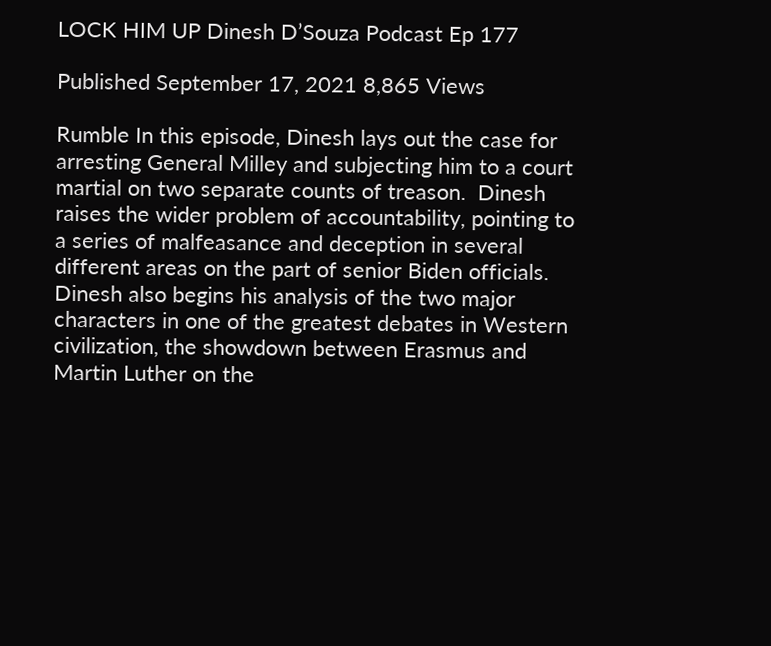LOCK HIM UP Dinesh D’Souza Podcast Ep 177

Published September 17, 2021 8,865 Views

Rumble In this episode, Dinesh lays out the case for arresting General Milley and subjecting him to a court martial on two separate counts of treason.  Dinesh raises the wider problem of accountability, pointing to a series of malfeasance and deception in several different areas on the part of senior Biden officials. Dinesh also begins his analysis of the two major characters in one of the greatest debates in Western civilization, the showdown between Erasmus and Martin Luther on the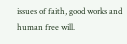issues of faith, good works and human free will.